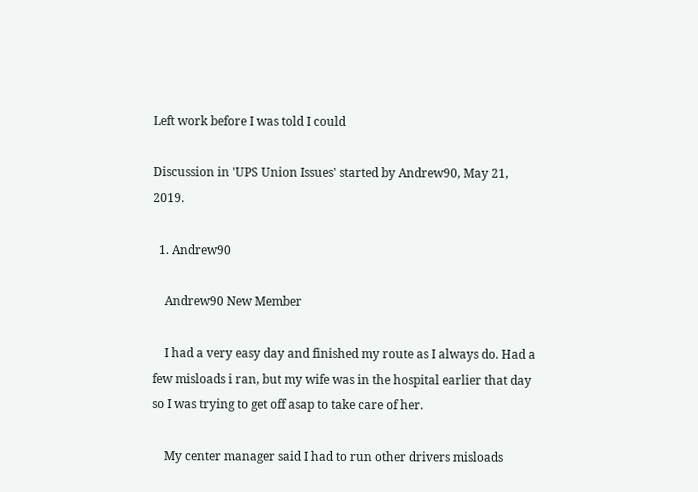Left work before I was told I could

Discussion in 'UPS Union Issues' started by Andrew90, May 21, 2019.

  1. Andrew90

    Andrew90 New Member

    I had a very easy day and finished my route as I always do. Had a few misloads i ran, but my wife was in the hospital earlier that day so I was trying to get off asap to take care of her.

    My center manager said I had to run other drivers misloads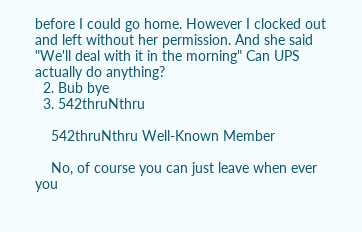before I could go home. However I clocked out and left without her permission. And she said "We'll deal with it in the morning" Can UPS actually do anything?
  2. Bub bye
  3. 542thruNthru

    542thruNthru Well-Known Member

    No, of course you can just leave when ever you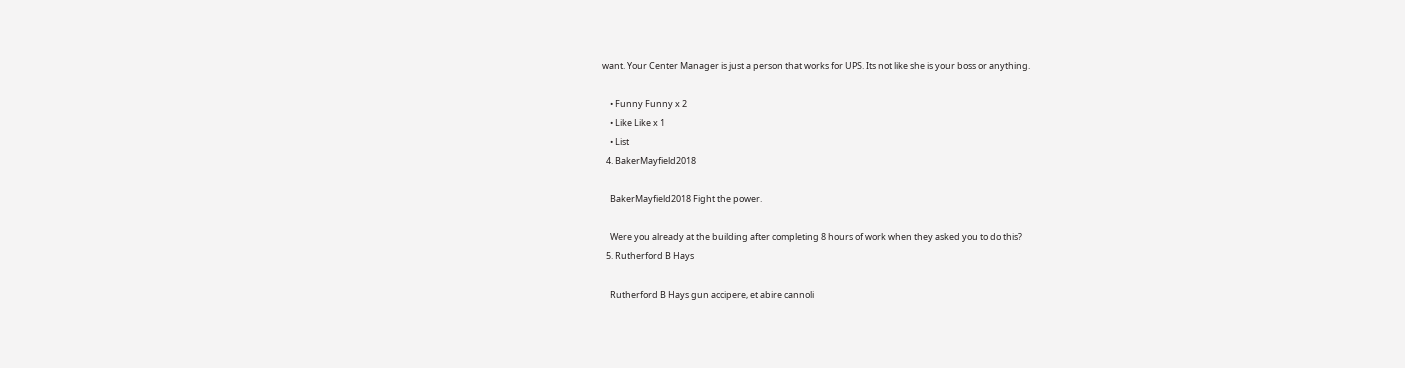want. Your Center Manager is just a person that works for UPS. Its not like she is your boss or anything.

    • Funny Funny x 2
    • Like Like x 1
    • List
  4. BakerMayfield2018

    BakerMayfield2018 Fight the power.

    Were you already at the building after completing 8 hours of work when they asked you to do this?
  5. Rutherford B Hays

    Rutherford B Hays gun accipere, et abire cannoli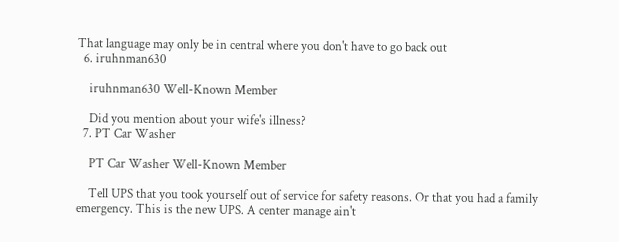That language may only be in central where you don't have to go back out
  6. iruhnman630

    iruhnman630 Well-Known Member

    Did you mention about your wife's illness?
  7. PT Car Washer

    PT Car Washer Well-Known Member

    Tell UPS that you took yourself out of service for safety reasons. Or that you had a family emergency. This is the new UPS. A center manage ain't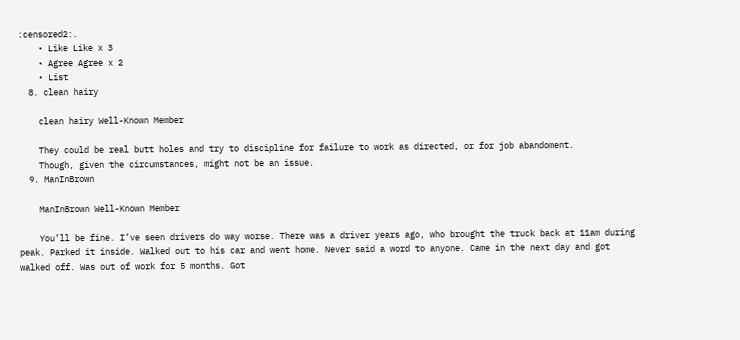:censored2:.
    • Like Like x 3
    • Agree Agree x 2
    • List
  8. clean hairy

    clean hairy Well-Known Member

    They could be real butt holes and try to discipline for failure to work as directed, or for job abandoment.
    Though, given the circumstances, might not be an issue.
  9. ManInBrown

    ManInBrown Well-Known Member

    You’ll be fine. I’ve seen drivers do way worse. There was a driver years ago, who brought the truck back at 11am during peak. Parked it inside. Walked out to his car and went home. Never said a word to anyone. Came in the next day and got walked off. Was out of work for 5 months. Got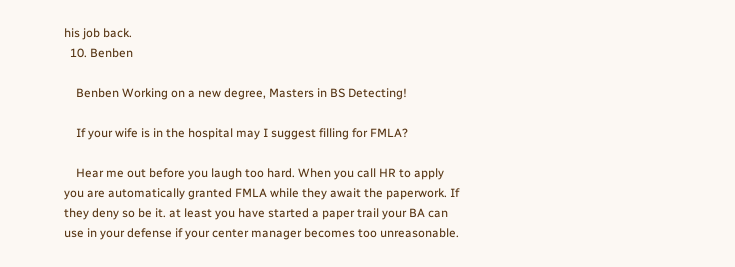his job back.
  10. Benben

    Benben Working on a new degree, Masters in BS Detecting!

    If your wife is in the hospital may I suggest filling for FMLA?

    Hear me out before you laugh too hard. When you call HR to apply you are automatically granted FMLA while they await the paperwork. If they deny so be it. at least you have started a paper trail your BA can use in your defense if your center manager becomes too unreasonable.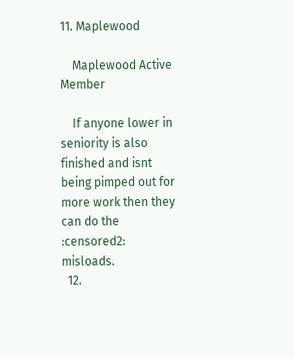11. Maplewood

    Maplewood Active Member

    If anyone lower in seniority is also finished and isnt being pimped out for more work then they can do the :censored2: misloads.
  12.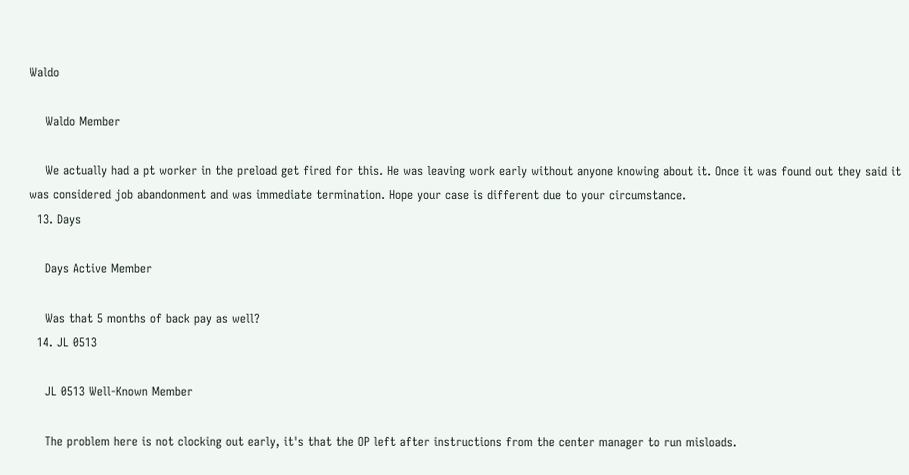Waldo

    Waldo Member

    We actually had a pt worker in the preload get fired for this. He was leaving work early without anyone knowing about it. Once it was found out they said it was considered job abandonment and was immediate termination. Hope your case is different due to your circumstance.
  13. Days

    Days Active Member

    Was that 5 months of back pay as well?
  14. JL 0513

    JL 0513 Well-Known Member

    The problem here is not clocking out early, it's that the OP left after instructions from the center manager to run misloads.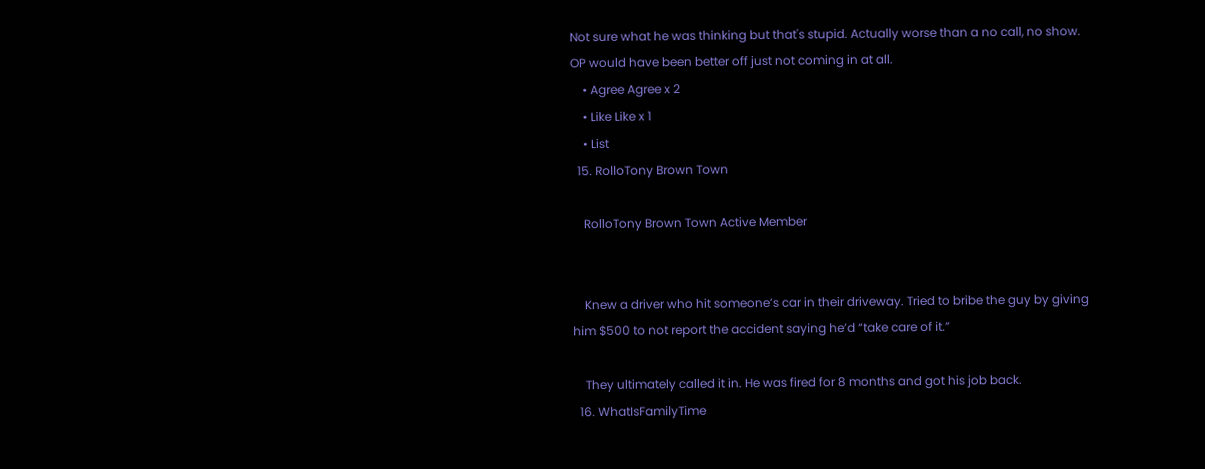Not sure what he was thinking but that's stupid. Actually worse than a no call, no show. OP would have been better off just not coming in at all.
    • Agree Agree x 2
    • Like Like x 1
    • List
  15. RolloTony Brown Town

    RolloTony Brown Town Active Member


    Knew a driver who hit someone’s car in their driveway. Tried to bribe the guy by giving him $500 to not report the accident saying he’d “take care of it.”

    They ultimately called it in. He was fired for 8 months and got his job back.
  16. WhatIsFamilyTime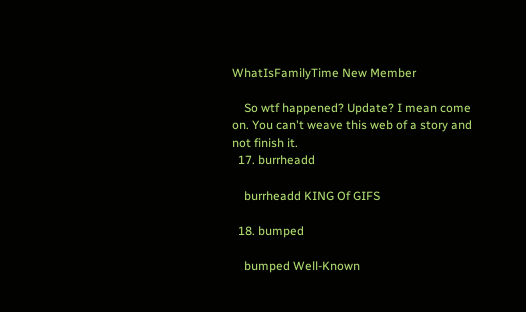WhatIsFamilyTime New Member

    So wtf happened? Update? I mean come on. You can't weave this web of a story and not finish it.
  17. burrheadd

    burrheadd KING Of GIFS

  18. bumped

    bumped Well-Known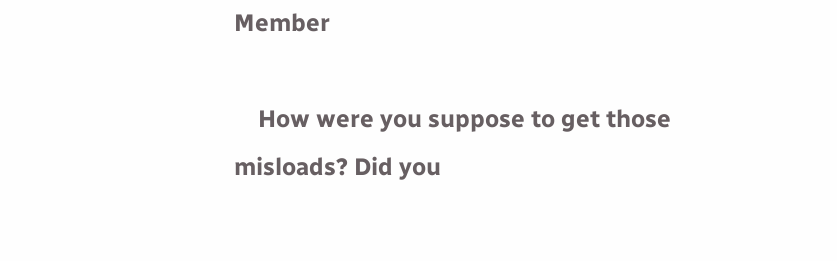Member

    How were you suppose to get those misloads? Did you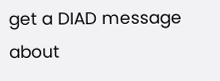get a DIAD message about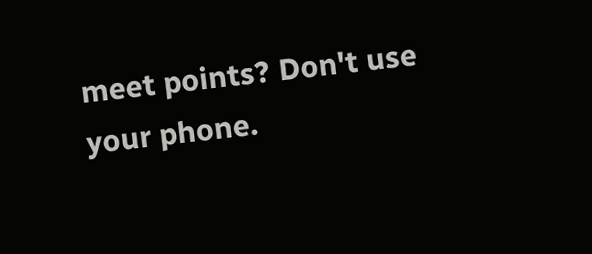meet points? Don't use your phone.